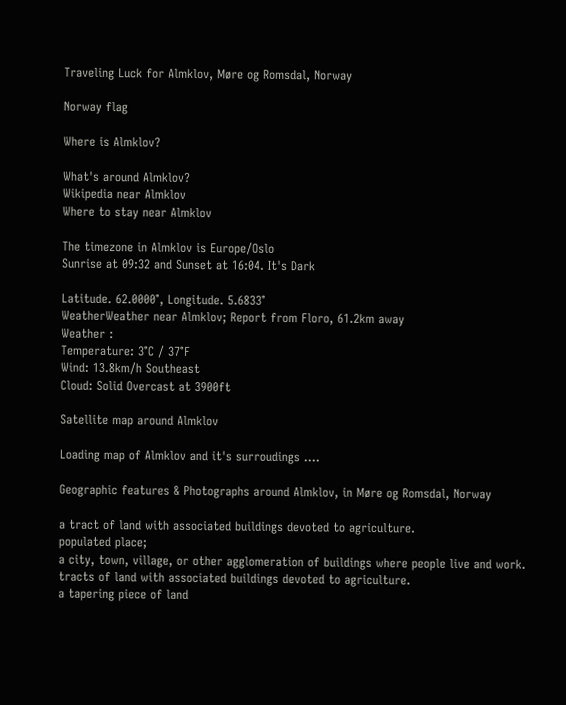Traveling Luck for Almklov, Møre og Romsdal, Norway

Norway flag

Where is Almklov?

What's around Almklov?
Wikipedia near Almklov
Where to stay near Almklov

The timezone in Almklov is Europe/Oslo
Sunrise at 09:32 and Sunset at 16:04. It's Dark

Latitude. 62.0000°, Longitude. 5.6833°
WeatherWeather near Almklov; Report from Floro, 61.2km away
Weather :
Temperature: 3°C / 37°F
Wind: 13.8km/h Southeast
Cloud: Solid Overcast at 3900ft

Satellite map around Almklov

Loading map of Almklov and it's surroudings ....

Geographic features & Photographs around Almklov, in Møre og Romsdal, Norway

a tract of land with associated buildings devoted to agriculture.
populated place;
a city, town, village, or other agglomeration of buildings where people live and work.
tracts of land with associated buildings devoted to agriculture.
a tapering piece of land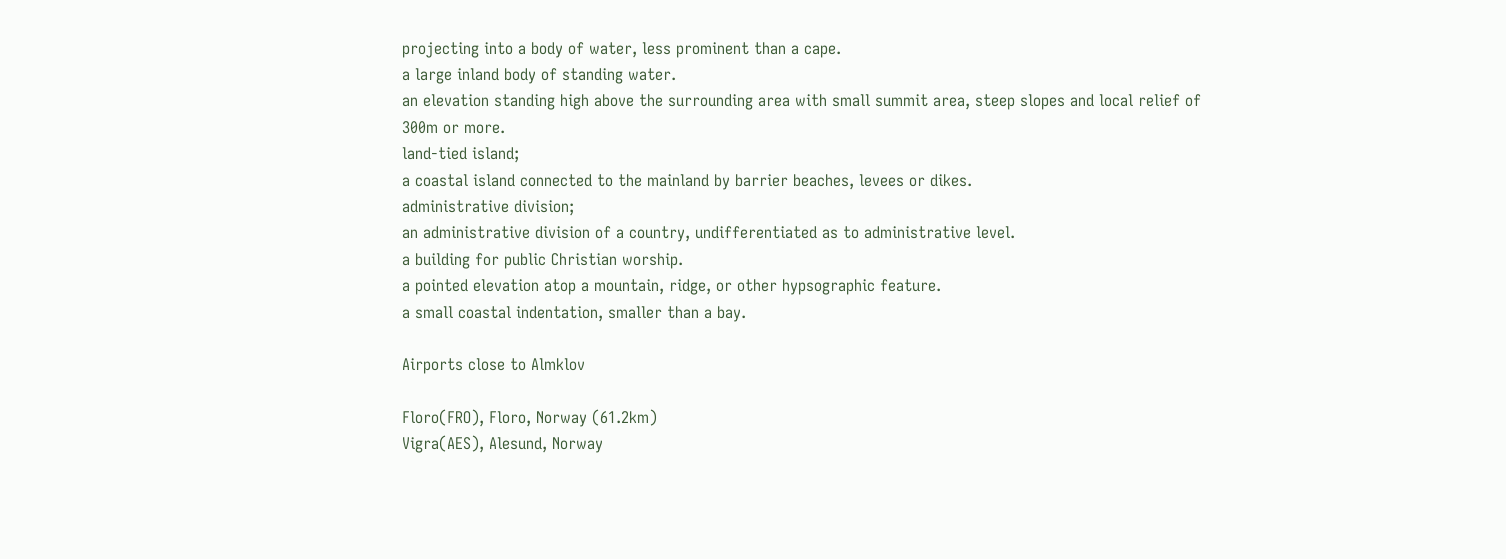projecting into a body of water, less prominent than a cape.
a large inland body of standing water.
an elevation standing high above the surrounding area with small summit area, steep slopes and local relief of 300m or more.
land-tied island;
a coastal island connected to the mainland by barrier beaches, levees or dikes.
administrative division;
an administrative division of a country, undifferentiated as to administrative level.
a building for public Christian worship.
a pointed elevation atop a mountain, ridge, or other hypsographic feature.
a small coastal indentation, smaller than a bay.

Airports close to Almklov

Floro(FRO), Floro, Norway (61.2km)
Vigra(AES), Alesund, Norway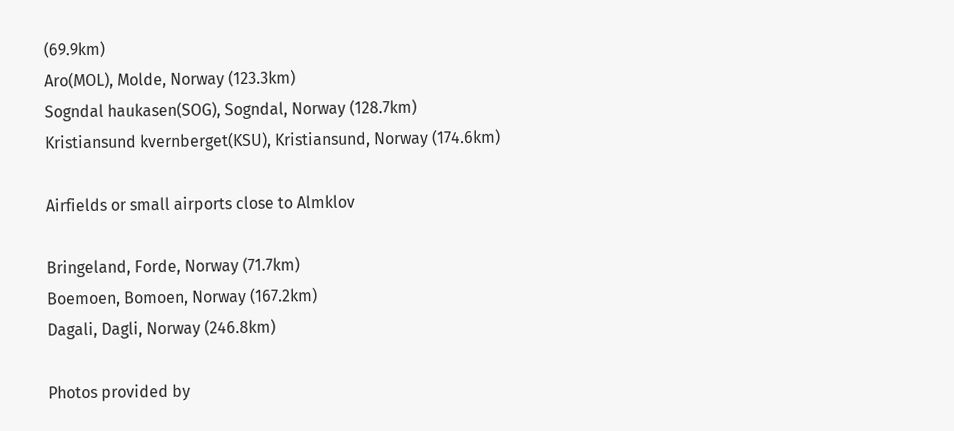(69.9km)
Aro(MOL), Molde, Norway (123.3km)
Sogndal haukasen(SOG), Sogndal, Norway (128.7km)
Kristiansund kvernberget(KSU), Kristiansund, Norway (174.6km)

Airfields or small airports close to Almklov

Bringeland, Forde, Norway (71.7km)
Boemoen, Bomoen, Norway (167.2km)
Dagali, Dagli, Norway (246.8km)

Photos provided by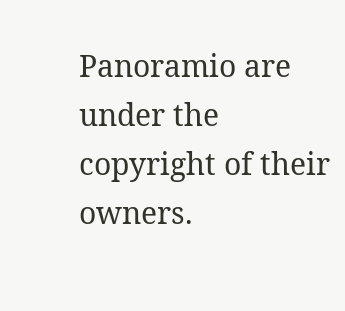Panoramio are under the copyright of their owners.